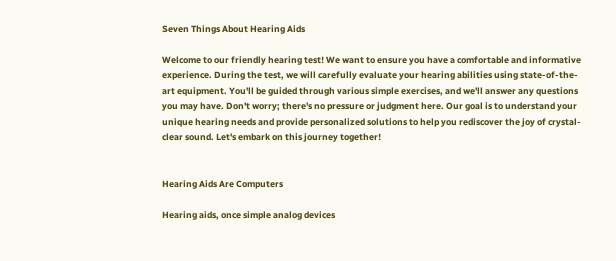Seven Things About Hearing Aids

Welcome to our friendly hearing test! We want to ensure you have a comfortable and informative experience. During the test, we will carefully evaluate your hearing abilities using state-of-the-art equipment. You'll be guided through various simple exercises, and we'll answer any questions you may have. Don't worry; there's no pressure or judgment here. Our goal is to understand your unique hearing needs and provide personalized solutions to help you rediscover the joy of crystal-clear sound. Let's embark on this journey together!


Hearing Aids Are Computers

Hearing aids, once simple analog devices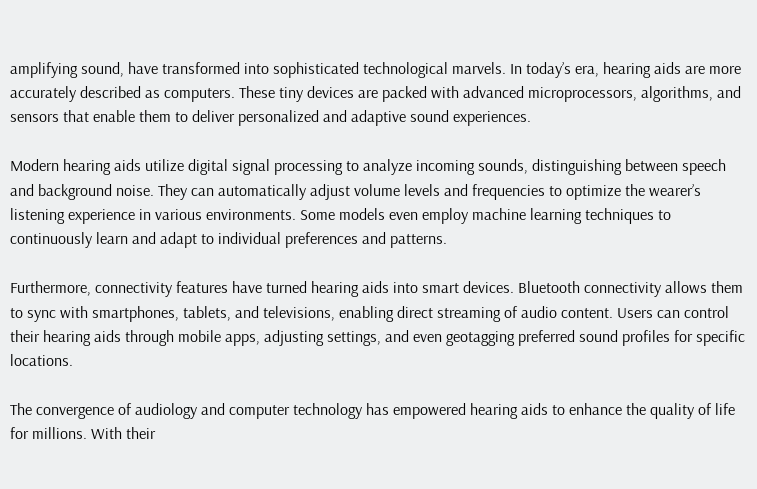amplifying sound, have transformed into sophisticated technological marvels. In today’s era, hearing aids are more accurately described as computers. These tiny devices are packed with advanced microprocessors, algorithms, and sensors that enable them to deliver personalized and adaptive sound experiences.

Modern hearing aids utilize digital signal processing to analyze incoming sounds, distinguishing between speech and background noise. They can automatically adjust volume levels and frequencies to optimize the wearer’s listening experience in various environments. Some models even employ machine learning techniques to continuously learn and adapt to individual preferences and patterns.

Furthermore, connectivity features have turned hearing aids into smart devices. Bluetooth connectivity allows them to sync with smartphones, tablets, and televisions, enabling direct streaming of audio content. Users can control their hearing aids through mobile apps, adjusting settings, and even geotagging preferred sound profiles for specific locations.

The convergence of audiology and computer technology has empowered hearing aids to enhance the quality of life for millions. With their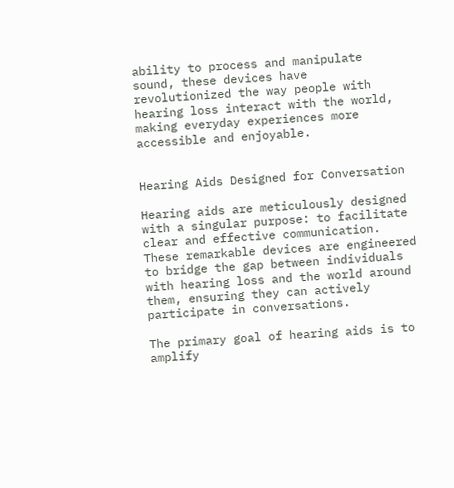ability to process and manipulate sound, these devices have revolutionized the way people with hearing loss interact with the world, making everyday experiences more accessible and enjoyable.


Hearing Aids Designed for Conversation

Hearing aids are meticulously designed with a singular purpose: to facilitate clear and effective communication. These remarkable devices are engineered to bridge the gap between individuals with hearing loss and the world around them, ensuring they can actively participate in conversations.

The primary goal of hearing aids is to amplify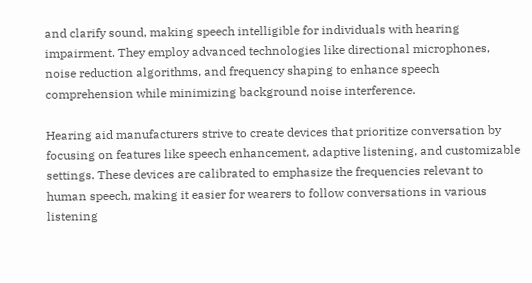and clarify sound, making speech intelligible for individuals with hearing impairment. They employ advanced technologies like directional microphones, noise reduction algorithms, and frequency shaping to enhance speech comprehension while minimizing background noise interference.

Hearing aid manufacturers strive to create devices that prioritize conversation by focusing on features like speech enhancement, adaptive listening, and customizable settings. These devices are calibrated to emphasize the frequencies relevant to human speech, making it easier for wearers to follow conversations in various listening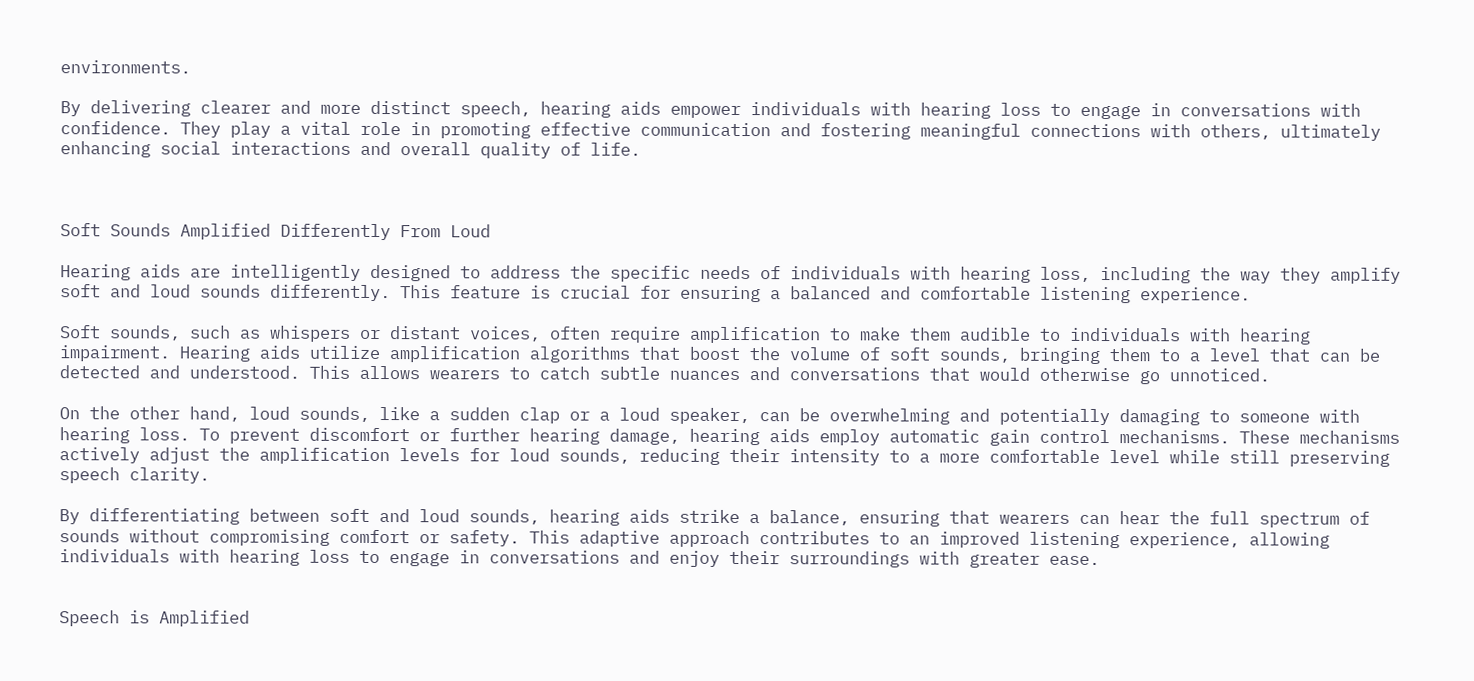environments.

By delivering clearer and more distinct speech, hearing aids empower individuals with hearing loss to engage in conversations with confidence. They play a vital role in promoting effective communication and fostering meaningful connections with others, ultimately enhancing social interactions and overall quality of life.



Soft Sounds Amplified Differently From Loud

Hearing aids are intelligently designed to address the specific needs of individuals with hearing loss, including the way they amplify soft and loud sounds differently. This feature is crucial for ensuring a balanced and comfortable listening experience.

Soft sounds, such as whispers or distant voices, often require amplification to make them audible to individuals with hearing impairment. Hearing aids utilize amplification algorithms that boost the volume of soft sounds, bringing them to a level that can be detected and understood. This allows wearers to catch subtle nuances and conversations that would otherwise go unnoticed.

On the other hand, loud sounds, like a sudden clap or a loud speaker, can be overwhelming and potentially damaging to someone with hearing loss. To prevent discomfort or further hearing damage, hearing aids employ automatic gain control mechanisms. These mechanisms actively adjust the amplification levels for loud sounds, reducing their intensity to a more comfortable level while still preserving speech clarity.

By differentiating between soft and loud sounds, hearing aids strike a balance, ensuring that wearers can hear the full spectrum of sounds without compromising comfort or safety. This adaptive approach contributes to an improved listening experience, allowing individuals with hearing loss to engage in conversations and enjoy their surroundings with greater ease.


Speech is Amplified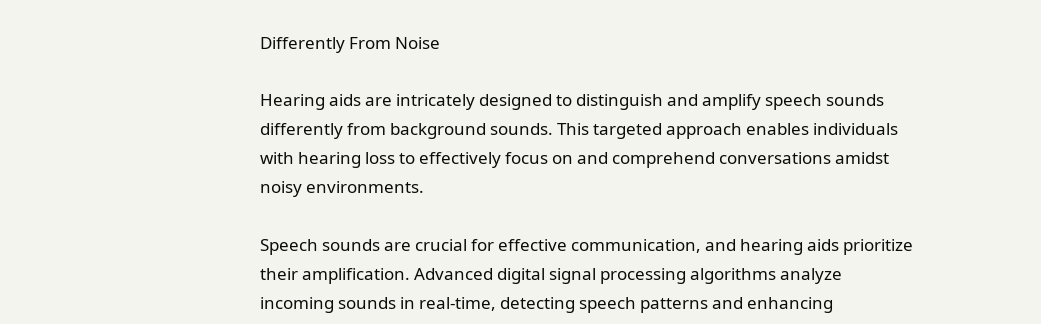Differently From Noise

Hearing aids are intricately designed to distinguish and amplify speech sounds differently from background sounds. This targeted approach enables individuals with hearing loss to effectively focus on and comprehend conversations amidst noisy environments.

Speech sounds are crucial for effective communication, and hearing aids prioritize their amplification. Advanced digital signal processing algorithms analyze incoming sounds in real-time, detecting speech patterns and enhancing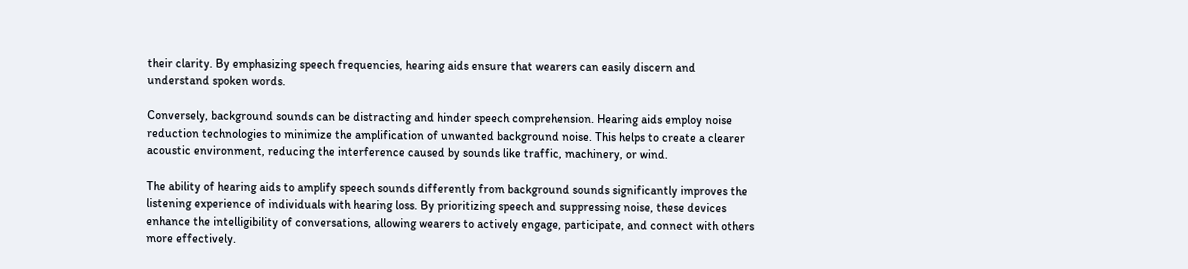their clarity. By emphasizing speech frequencies, hearing aids ensure that wearers can easily discern and understand spoken words.

Conversely, background sounds can be distracting and hinder speech comprehension. Hearing aids employ noise reduction technologies to minimize the amplification of unwanted background noise. This helps to create a clearer acoustic environment, reducing the interference caused by sounds like traffic, machinery, or wind.

The ability of hearing aids to amplify speech sounds differently from background sounds significantly improves the listening experience of individuals with hearing loss. By prioritizing speech and suppressing noise, these devices enhance the intelligibility of conversations, allowing wearers to actively engage, participate, and connect with others more effectively.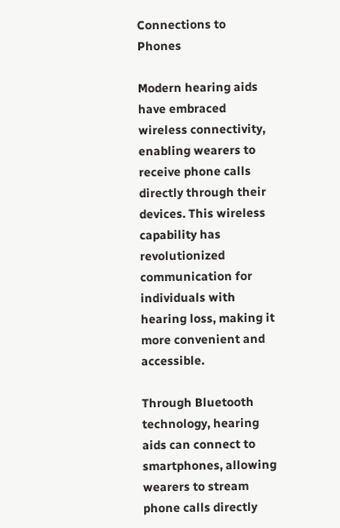Connections to Phones

Modern hearing aids have embraced wireless connectivity, enabling wearers to receive phone calls directly through their devices. This wireless capability has revolutionized communication for individuals with hearing loss, making it more convenient and accessible.

Through Bluetooth technology, hearing aids can connect to smartphones, allowing wearers to stream phone calls directly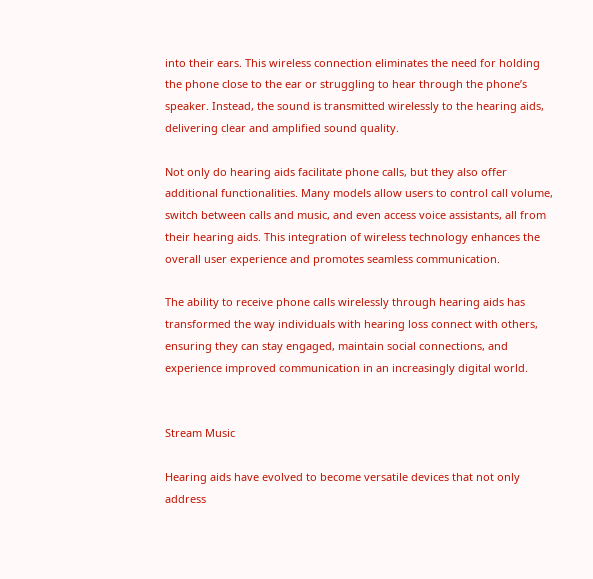into their ears. This wireless connection eliminates the need for holding the phone close to the ear or struggling to hear through the phone’s speaker. Instead, the sound is transmitted wirelessly to the hearing aids, delivering clear and amplified sound quality.

Not only do hearing aids facilitate phone calls, but they also offer additional functionalities. Many models allow users to control call volume, switch between calls and music, and even access voice assistants, all from their hearing aids. This integration of wireless technology enhances the overall user experience and promotes seamless communication.

The ability to receive phone calls wirelessly through hearing aids has transformed the way individuals with hearing loss connect with others, ensuring they can stay engaged, maintain social connections, and experience improved communication in an increasingly digital world.


Stream Music

Hearing aids have evolved to become versatile devices that not only address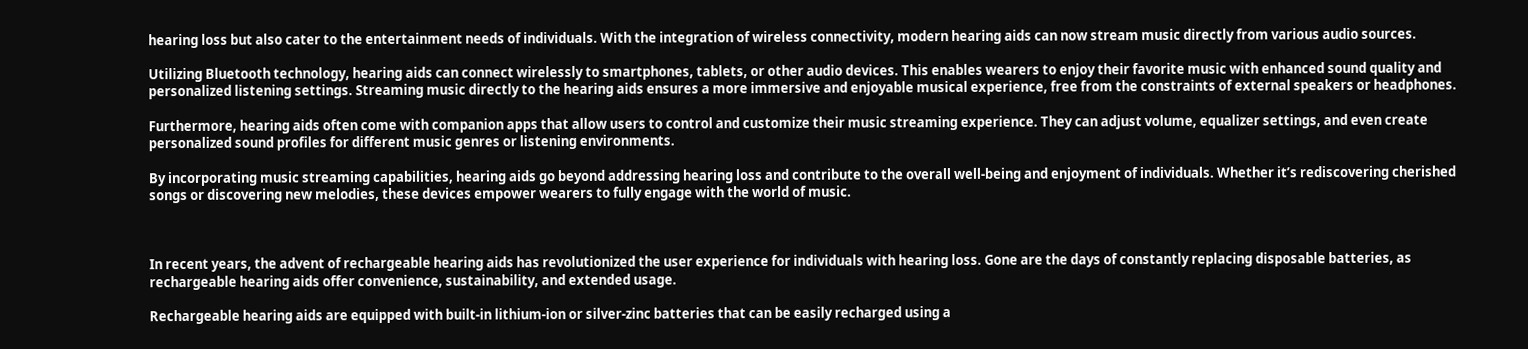hearing loss but also cater to the entertainment needs of individuals. With the integration of wireless connectivity, modern hearing aids can now stream music directly from various audio sources.

Utilizing Bluetooth technology, hearing aids can connect wirelessly to smartphones, tablets, or other audio devices. This enables wearers to enjoy their favorite music with enhanced sound quality and personalized listening settings. Streaming music directly to the hearing aids ensures a more immersive and enjoyable musical experience, free from the constraints of external speakers or headphones.

Furthermore, hearing aids often come with companion apps that allow users to control and customize their music streaming experience. They can adjust volume, equalizer settings, and even create personalized sound profiles for different music genres or listening environments.

By incorporating music streaming capabilities, hearing aids go beyond addressing hearing loss and contribute to the overall well-being and enjoyment of individuals. Whether it’s rediscovering cherished songs or discovering new melodies, these devices empower wearers to fully engage with the world of music.



In recent years, the advent of rechargeable hearing aids has revolutionized the user experience for individuals with hearing loss. Gone are the days of constantly replacing disposable batteries, as rechargeable hearing aids offer convenience, sustainability, and extended usage.

Rechargeable hearing aids are equipped with built-in lithium-ion or silver-zinc batteries that can be easily recharged using a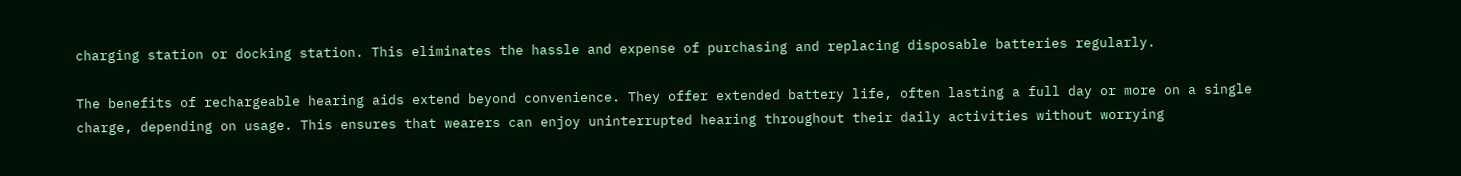charging station or docking station. This eliminates the hassle and expense of purchasing and replacing disposable batteries regularly.

The benefits of rechargeable hearing aids extend beyond convenience. They offer extended battery life, often lasting a full day or more on a single charge, depending on usage. This ensures that wearers can enjoy uninterrupted hearing throughout their daily activities without worrying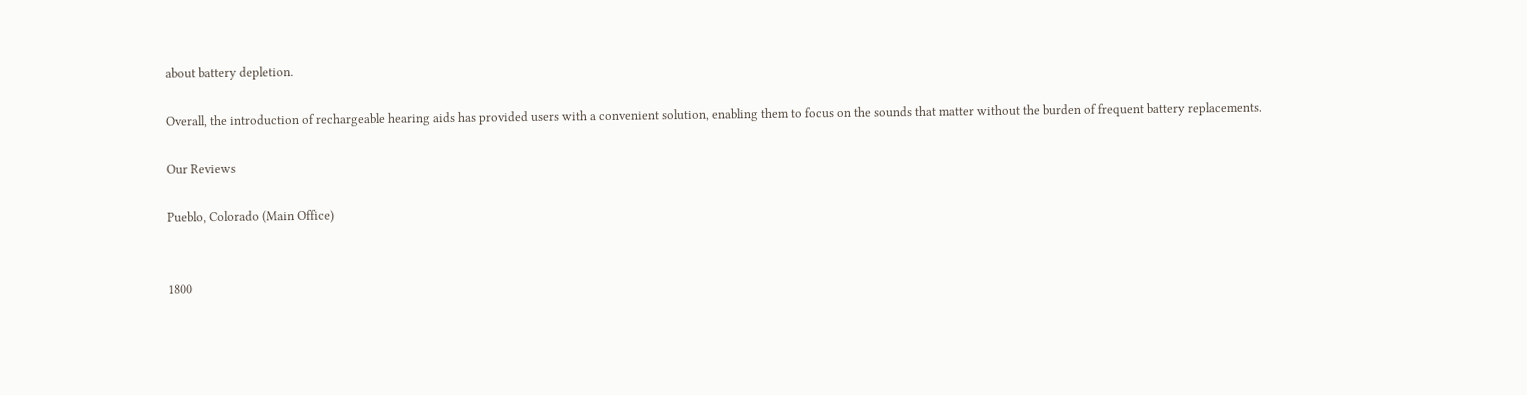about battery depletion.

Overall, the introduction of rechargeable hearing aids has provided users with a convenient solution, enabling them to focus on the sounds that matter without the burden of frequent battery replacements.

Our Reviews

Pueblo, Colorado (Main Office)


1800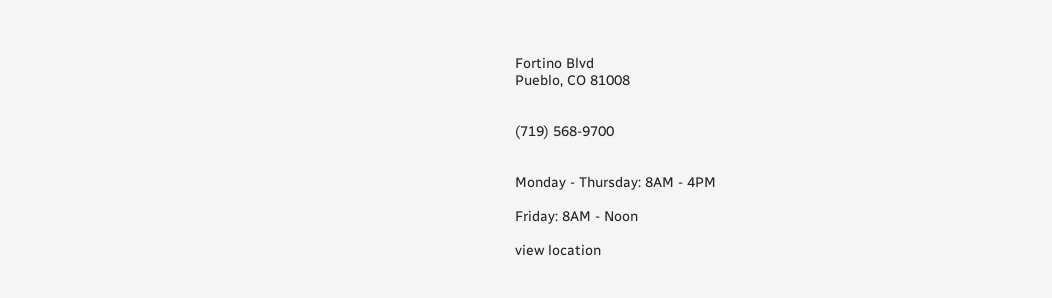Fortino Blvd
Pueblo, CO 81008


(719) 568-9700


Monday - Thursday: 8AM - 4PM

Friday: 8AM - Noon

view location